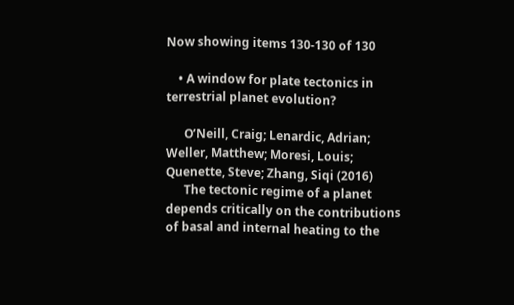Now showing items 130-130 of 130

    • A window for plate tectonics in terrestrial planet evolution?

      O’Neill, Craig; Lenardic, Adrian; Weller, Matthew; Moresi, Louis; Quenette, Steve; Zhang, Siqi (2016)
      The tectonic regime of a planet depends critically on the contributions of basal and internal heating to the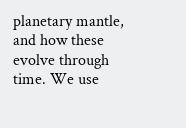planetary mantle, and how these evolve through time. We use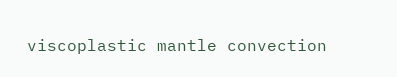viscoplastic mantle convection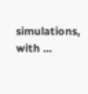simulations, with ...